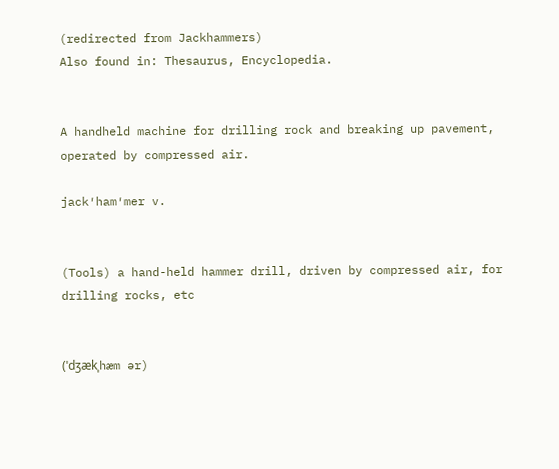(redirected from Jackhammers)
Also found in: Thesaurus, Encyclopedia.


A handheld machine for drilling rock and breaking up pavement, operated by compressed air.

jack′ham′mer v.


(Tools) a hand-held hammer drill, driven by compressed air, for drilling rocks, etc


(ˈdʒækˌhæm ər)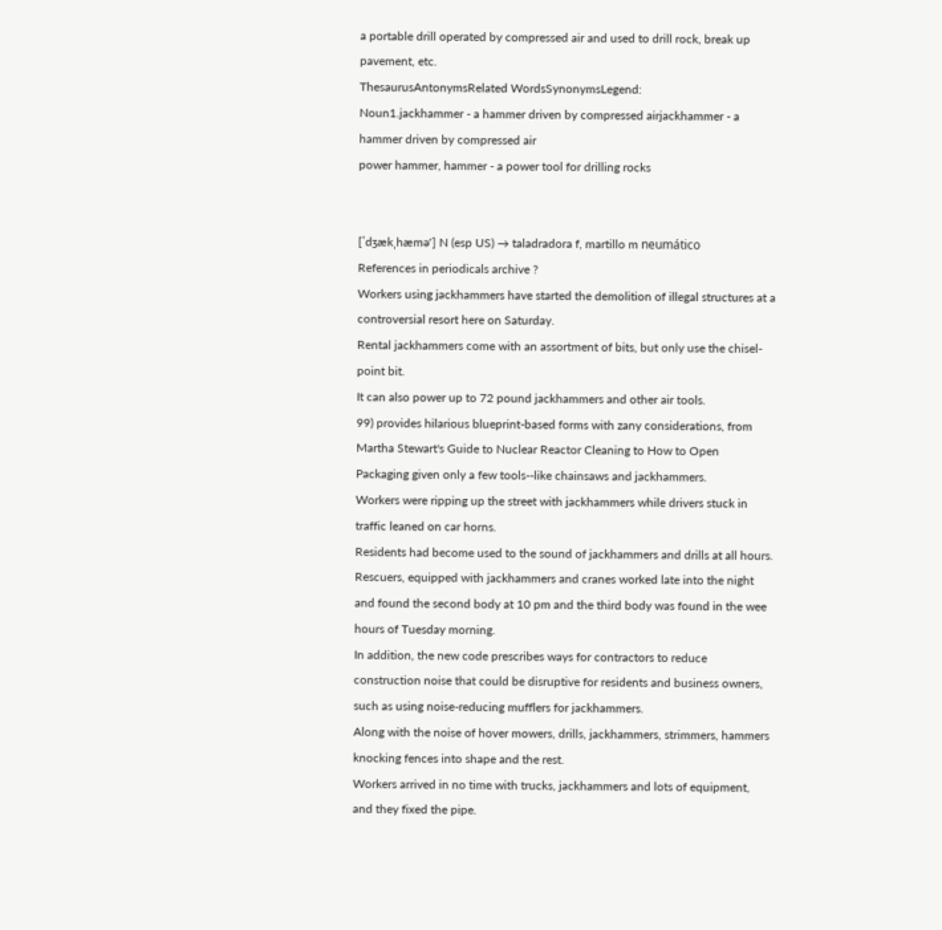a portable drill operated by compressed air and used to drill rock, break up pavement, etc.
ThesaurusAntonymsRelated WordsSynonymsLegend:
Noun1.jackhammer - a hammer driven by compressed airjackhammer - a hammer driven by compressed air
power hammer, hammer - a power tool for drilling rocks


[ˈdʒækˌhæməʳ] N (esp US) → taladradora f, martillo m neumático
References in periodicals archive ?
Workers using jackhammers have started the demolition of illegal structures at a controversial resort here on Saturday.
Rental jackhammers come with an assortment of bits, but only use the chisel-point bit.
It can also power up to 72 pound jackhammers and other air tools.
99) provides hilarious blueprint-based forms with zany considerations, from Martha Stewart's Guide to Nuclear Reactor Cleaning to How to Open Packaging given only a few tools--like chainsaws and jackhammers.
Workers were ripping up the street with jackhammers while drivers stuck in traffic leaned on car horns.
Residents had become used to the sound of jackhammers and drills at all hours.
Rescuers, equipped with jackhammers and cranes worked late into the night and found the second body at 10 pm and the third body was found in the wee hours of Tuesday morning.
In addition, the new code prescribes ways for contractors to reduce construction noise that could be disruptive for residents and business owners, such as using noise-reducing mufflers for jackhammers.
Along with the noise of hover mowers, drills, jackhammers, strimmers, hammers knocking fences into shape and the rest.
Workers arrived in no time with trucks, jackhammers and lots of equipment, and they fixed the pipe.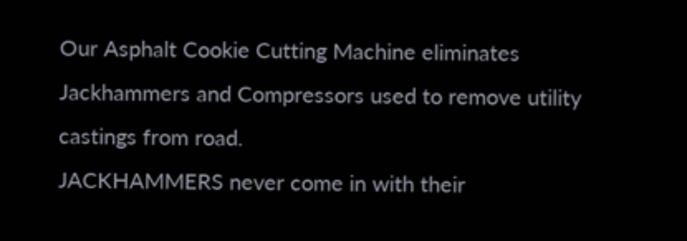Our Asphalt Cookie Cutting Machine eliminates Jackhammers and Compressors used to remove utility castings from road.
JACKHAMMERS never come in with their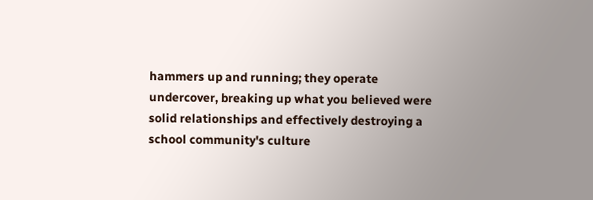hammers up and running; they operate undercover, breaking up what you believed were solid relationships and effectively destroying a school community's culture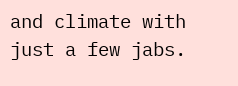and climate with just a few jabs.